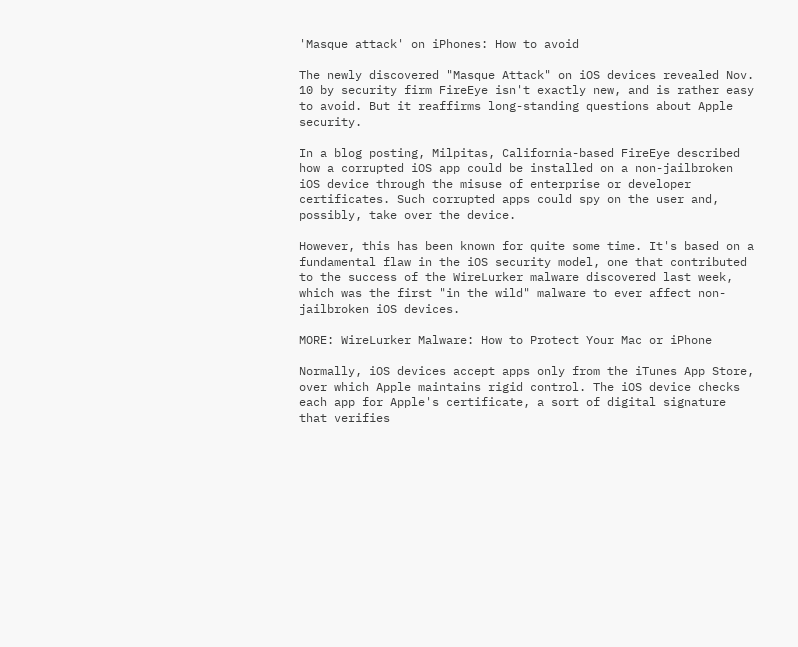'Masque attack' on iPhones: How to avoid

The newly discovered "Masque Attack" on iOS devices revealed Nov. 10 by security firm FireEye isn't exactly new, and is rather easy to avoid. But it reaffirms long-standing questions about Apple security.

In a blog posting, Milpitas, California-based FireEye described how a corrupted iOS app could be installed on a non-jailbroken iOS device through the misuse of enterprise or developer certificates. Such corrupted apps could spy on the user and, possibly, take over the device.

However, this has been known for quite some time. It's based on a fundamental flaw in the iOS security model, one that contributed to the success of the WireLurker malware discovered last week, which was the first "in the wild" malware to ever affect non-jailbroken iOS devices.

MORE: WireLurker Malware: How to Protect Your Mac or iPhone

Normally, iOS devices accept apps only from the iTunes App Store, over which Apple maintains rigid control. The iOS device checks each app for Apple's certificate, a sort of digital signature that verifies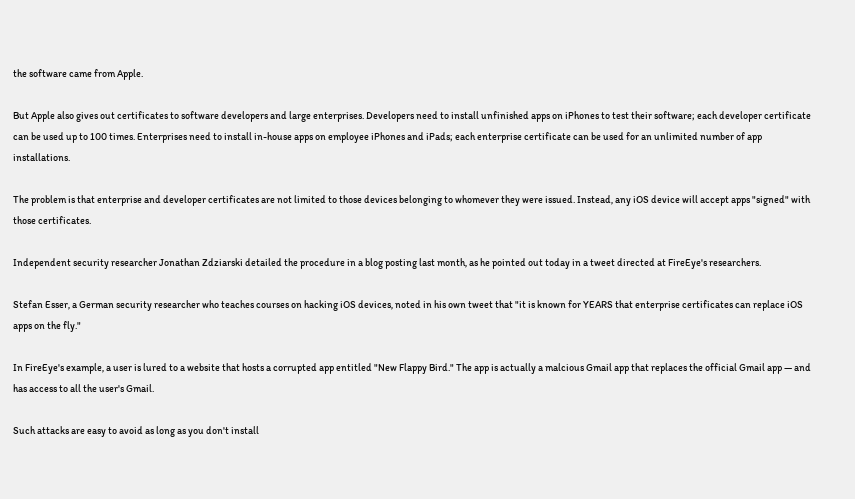the software came from Apple.

But Apple also gives out certificates to software developers and large enterprises. Developers need to install unfinished apps on iPhones to test their software; each developer certificate can be used up to 100 times. Enterprises need to install in-house apps on employee iPhones and iPads; each enterprise certificate can be used for an unlimited number of app installations.

The problem is that enterprise and developer certificates are not limited to those devices belonging to whomever they were issued. Instead, any iOS device will accept apps "signed" with those certificates.

Independent security researcher Jonathan Zdziarski detailed the procedure in a blog posting last month, as he pointed out today in a tweet directed at FireEye's researchers.

Stefan Esser, a German security researcher who teaches courses on hacking iOS devices, noted in his own tweet that "it is known for YEARS that enterprise certificates can replace iOS apps on the fly."

In FireEye's example, a user is lured to a website that hosts a corrupted app entitled "New Flappy Bird." The app is actually a malcious Gmail app that replaces the official Gmail app — and has access to all the user's Gmail.

Such attacks are easy to avoid as long as you don't install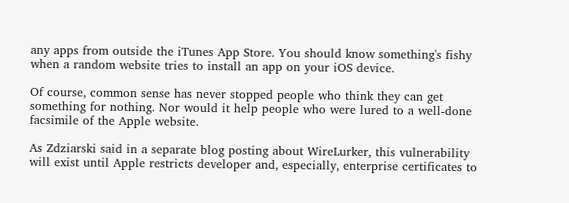any apps from outside the iTunes App Store. You should know something's fishy when a random website tries to install an app on your iOS device.

Of course, common sense has never stopped people who think they can get something for nothing. Nor would it help people who were lured to a well-done facsimile of the Apple website.

As Zdziarski said in a separate blog posting about WireLurker, this vulnerability will exist until Apple restricts developer and, especially, enterprise certificates to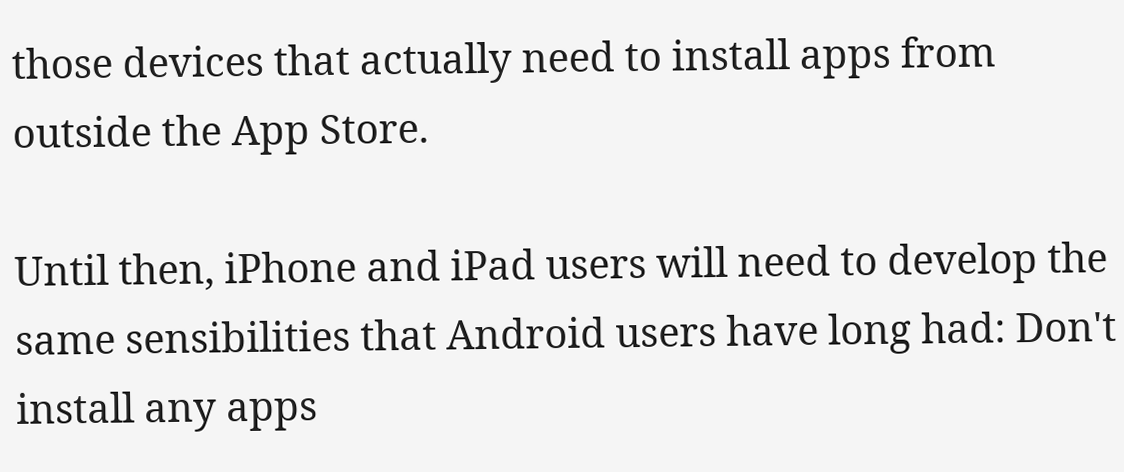those devices that actually need to install apps from outside the App Store.

Until then, iPhone and iPad users will need to develop the same sensibilities that Android users have long had: Don't install any apps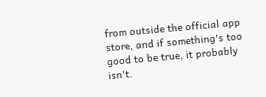from outside the official app store, and if something's too good to be true, it probably isn't.